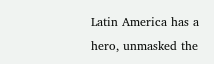Latin America has a hero, unmasked the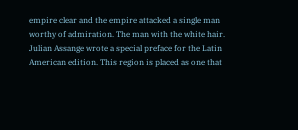empire clear and the empire attacked a single man worthy of admiration. The man with the white hair.
Julian Assange wrote a special preface for the Latin American edition. This region is placed as one that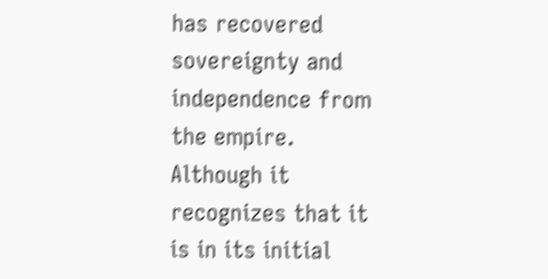has recovered sovereignty and independence from the empire. Although it recognizes that it is in its initial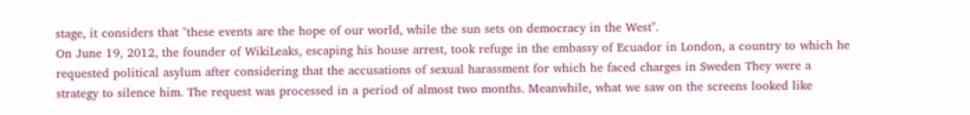stage, it considers that "these events are the hope of our world, while the sun sets on democracy in the West".
On June 19, 2012, the founder of WikiLeaks, escaping his house arrest, took refuge in the embassy of Ecuador in London, a country to which he requested political asylum after considering that the accusations of sexual harassment for which he faced charges in Sweden They were a strategy to silence him. The request was processed in a period of almost two months. Meanwhile, what we saw on the screens looked like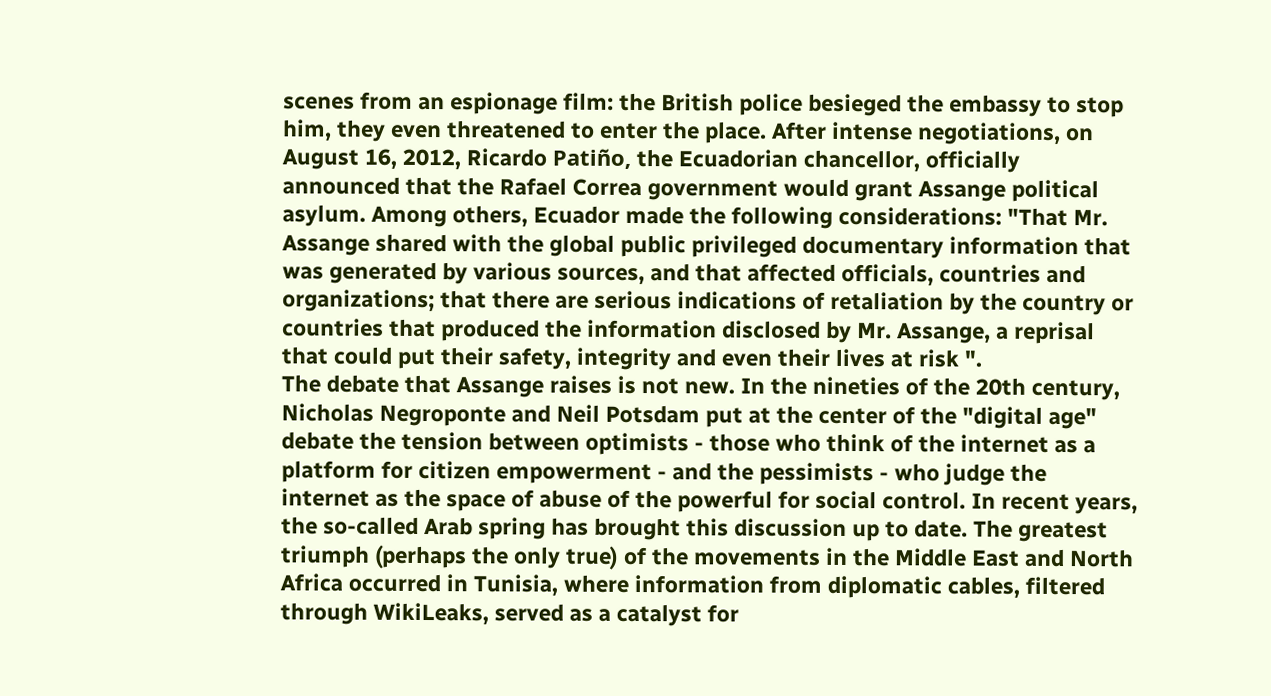scenes from an espionage film: the British police besieged the embassy to stop him, they even threatened to enter the place. After intense negotiations, on August 16, 2012, Ricardo Patiño, the Ecuadorian chancellor, officially announced that the Rafael Correa government would grant Assange political asylum. Among others, Ecuador made the following considerations: "That Mr. Assange shared with the global public privileged documentary information that was generated by various sources, and that affected officials, countries and organizations; that there are serious indications of retaliation by the country or countries that produced the information disclosed by Mr. Assange, a reprisal that could put their safety, integrity and even their lives at risk ".
The debate that Assange raises is not new. In the nineties of the 20th century, Nicholas Negroponte and Neil Potsdam put at the center of the "digital age" debate the tension between optimists - those who think of the internet as a platform for citizen empowerment - and the pessimists - who judge the internet as the space of abuse of the powerful for social control. In recent years, the so-called Arab spring has brought this discussion up to date. The greatest triumph (perhaps the only true) of the movements in the Middle East and North Africa occurred in Tunisia, where information from diplomatic cables, filtered through WikiLeaks, served as a catalyst for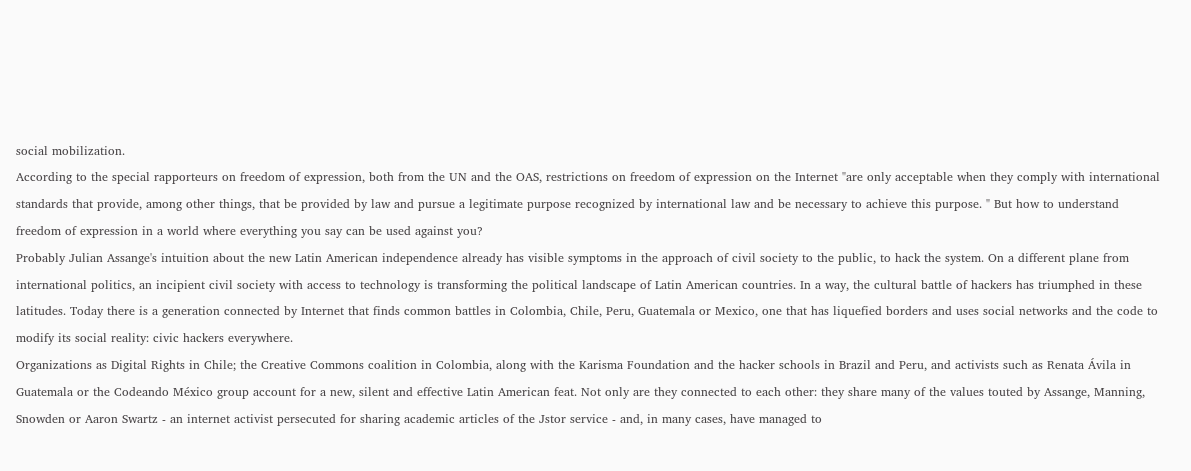social mobilization.
According to the special rapporteurs on freedom of expression, both from the UN and the OAS, restrictions on freedom of expression on the Internet "are only acceptable when they comply with international standards that provide, among other things, that be provided by law and pursue a legitimate purpose recognized by international law and be necessary to achieve this purpose. " But how to understand freedom of expression in a world where everything you say can be used against you?
Probably Julian Assange's intuition about the new Latin American independence already has visible symptoms in the approach of civil society to the public, to hack the system. On a different plane from international politics, an incipient civil society with access to technology is transforming the political landscape of Latin American countries. In a way, the cultural battle of hackers has triumphed in these latitudes. Today there is a generation connected by Internet that finds common battles in Colombia, Chile, Peru, Guatemala or Mexico, one that has liquefied borders and uses social networks and the code to modify its social reality: civic hackers everywhere.
Organizations as Digital Rights in Chile; the Creative Commons coalition in Colombia, along with the Karisma Foundation and the hacker schools in Brazil and Peru, and activists such as Renata Ávila in Guatemala or the Codeando México group account for a new, silent and effective Latin American feat. Not only are they connected to each other: they share many of the values touted by Assange, Manning, Snowden or Aaron Swartz - an internet activist persecuted for sharing academic articles of the Jstor service - and, in many cases, have managed to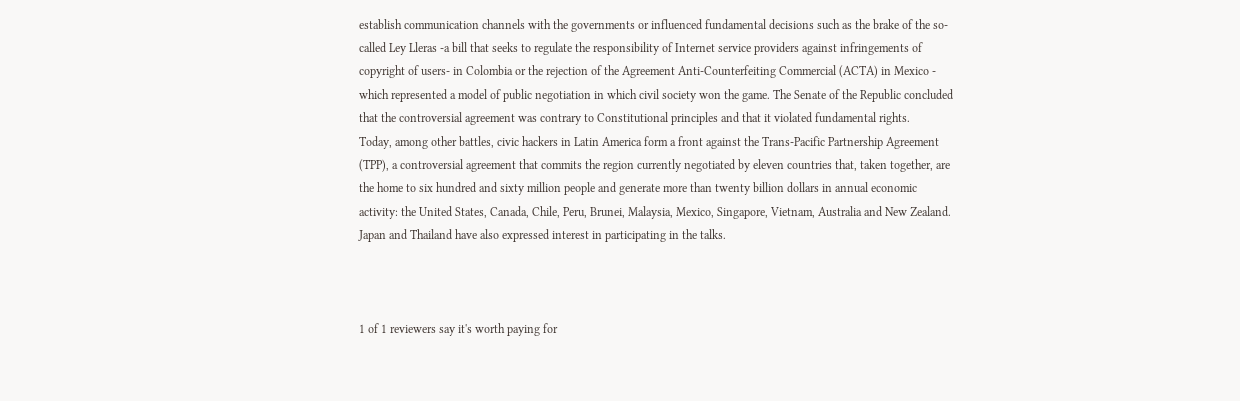establish communication channels with the governments or influenced fundamental decisions such as the brake of the so-called Ley Lleras -a bill that seeks to regulate the responsibility of Internet service providers against infringements of copyright of users- in Colombia or the rejection of the Agreement Anti-Counterfeiting Commercial (ACTA) in Mexico - which represented a model of public negotiation in which civil society won the game. The Senate of the Republic concluded that the controversial agreement was contrary to Constitutional principles and that it violated fundamental rights.
Today, among other battles, civic hackers in Latin America form a front against the Trans-Pacific Partnership Agreement (TPP), a controversial agreement that commits the region currently negotiated by eleven countries that, taken together, are the home to six hundred and sixty million people and generate more than twenty billion dollars in annual economic activity: the United States, Canada, Chile, Peru, Brunei, Malaysia, Mexico, Singapore, Vietnam, Australia and New Zealand. Japan and Thailand have also expressed interest in participating in the talks.



1 of 1 reviewers say it's worth paying for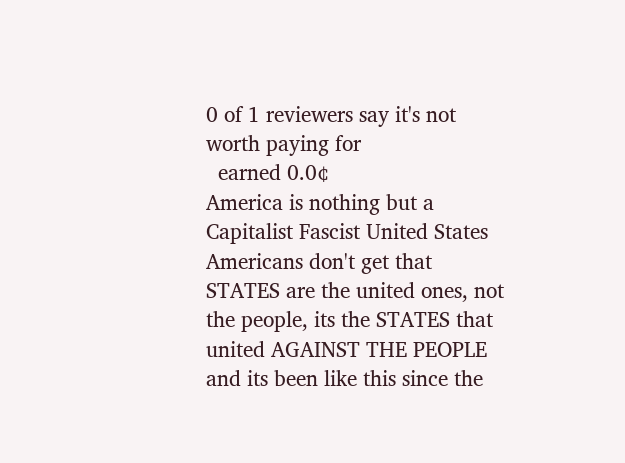0 of 1 reviewers say it's not worth paying for
  earned 0.0¢
America is nothing but a Capitalist Fascist United States
Americans don't get that STATES are the united ones, not the people, its the STATES that united AGAINST THE PEOPLE and its been like this since the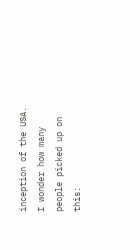inception of the USA.
I wonder how many people picked up on this: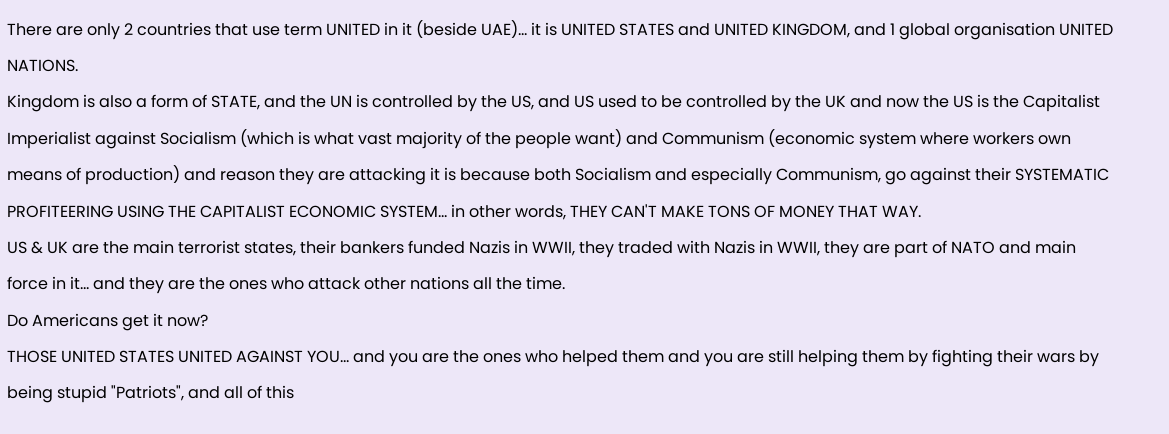There are only 2 countries that use term UNITED in it (beside UAE)... it is UNITED STATES and UNITED KINGDOM, and 1 global organisation UNITED NATIONS.
Kingdom is also a form of STATE, and the UN is controlled by the US, and US used to be controlled by the UK and now the US is the Capitalist Imperialist against Socialism (which is what vast majority of the people want) and Communism (economic system where workers own means of production) and reason they are attacking it is because both Socialism and especially Communism, go against their SYSTEMATIC PROFITEERING USING THE CAPITALIST ECONOMIC SYSTEM... in other words, THEY CAN'T MAKE TONS OF MONEY THAT WAY.
US & UK are the main terrorist states, their bankers funded Nazis in WWII, they traded with Nazis in WWII, they are part of NATO and main force in it... and they are the ones who attack other nations all the time.
Do Americans get it now?
THOSE UNITED STATES UNITED AGAINST YOU... and you are the ones who helped them and you are still helping them by fighting their wars by being stupid "Patriots", and all of this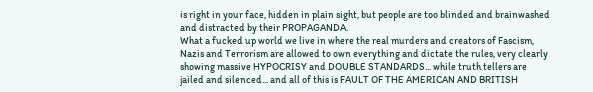is right in your face, hidden in plain sight, but people are too blinded and brainwashed and distracted by their PROPAGANDA.
What a fucked up world we live in where the real murders and creators of Fascism, Nazis and Terrorism are allowed to own everything and dictate the rules, very clearly showing massive HYPOCRISY and DOUBLE STANDARDS... while truth tellers are jailed and silenced... and all of this is FAULT OF THE AMERICAN AND BRITISH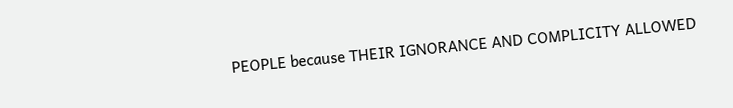PEOPLE because THEIR IGNORANCE AND COMPLICITY ALLOWED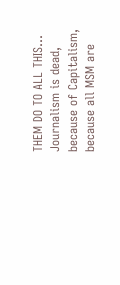THEM DO TO ALL THIS... Journalism is dead, because of Capitalism, because all MSM are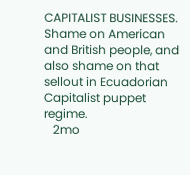CAPITALIST BUSINESSES.
Shame on American and British people, and also shame on that sellout in Ecuadorian Capitalist puppet regime.
   2mo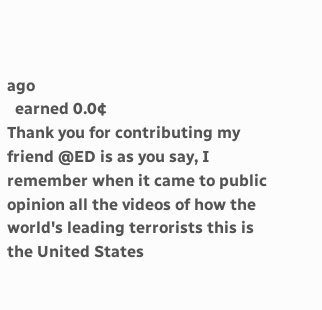ago
  earned 0.0¢
Thank you for contributing my friend @ED is as you say, I remember when it came to public opinion all the videos of how the world's leading terrorists this is the United States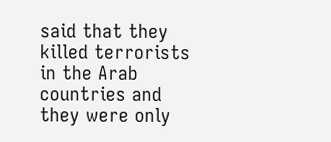said that they killed terrorists in the Arab countries and they were only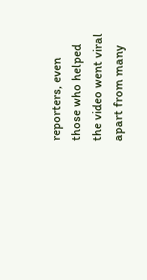reporters, even those who helped the video went viral apart from many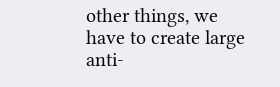other things, we have to create large anti-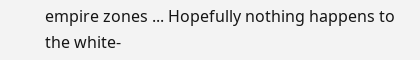empire zones ... Hopefully nothing happens to the white-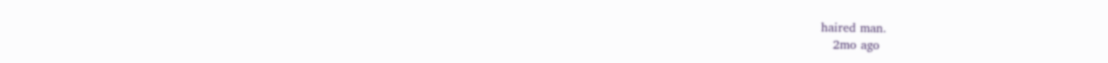haired man.
   2mo ago